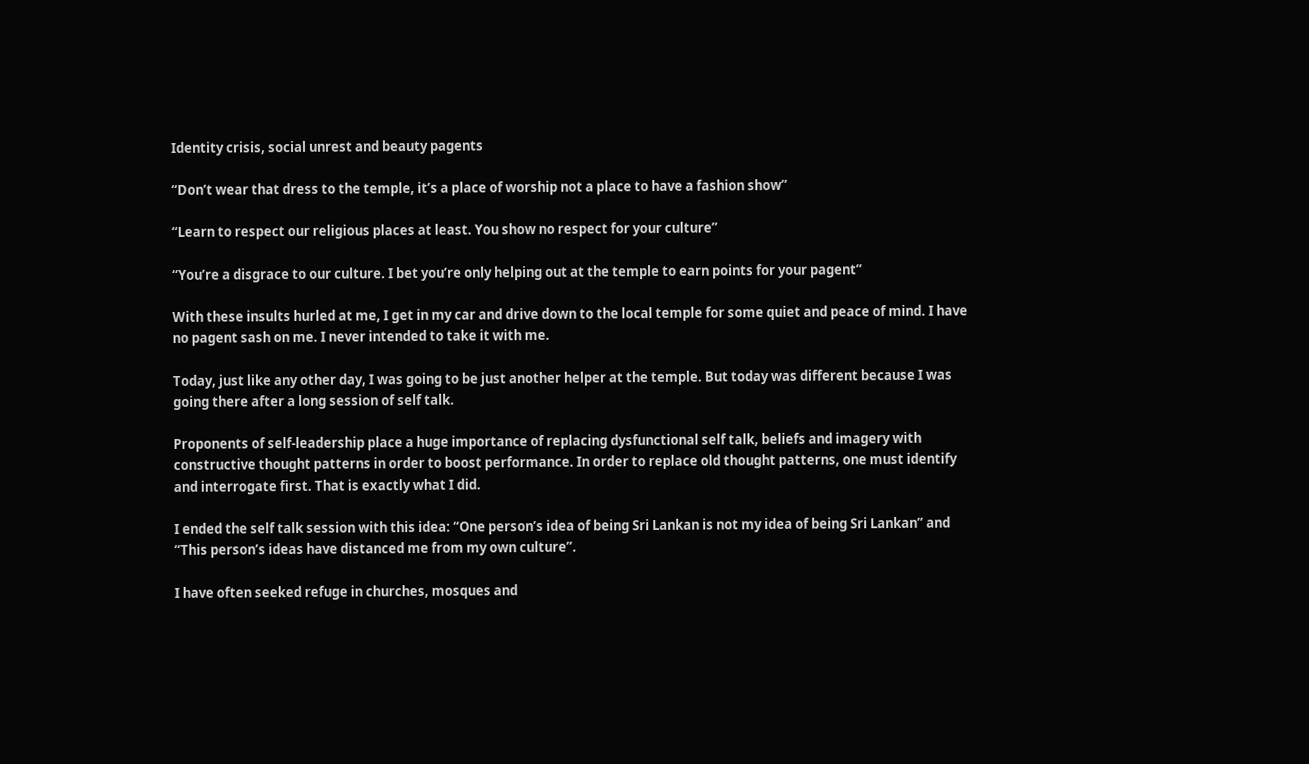Identity crisis, social unrest and beauty pagents

“Don’t wear that dress to the temple, it’s a place of worship not a place to have a fashion show”

“Learn to respect our religious places at least. You show no respect for your culture”

“You’re a disgrace to our culture. I bet you’re only helping out at the temple to earn points for your pagent”

With these insults hurled at me, I get in my car and drive down to the local temple for some quiet and peace of mind. I have no pagent sash on me. I never intended to take it with me.

Today, just like any other day, I was going to be just another helper at the temple. But today was different because I was going there after a long session of self talk.

Proponents of self-leadership place a huge importance of replacing dysfunctional self talk, beliefs and imagery with constructive thought patterns in order to boost performance. In order to replace old thought patterns, one must identify and interrogate first. That is exactly what I did.

I ended the self talk session with this idea: “One person’s idea of being Sri Lankan is not my idea of being Sri Lankan” and “This person’s ideas have distanced me from my own culture”.

I have often seeked refuge in churches, mosques and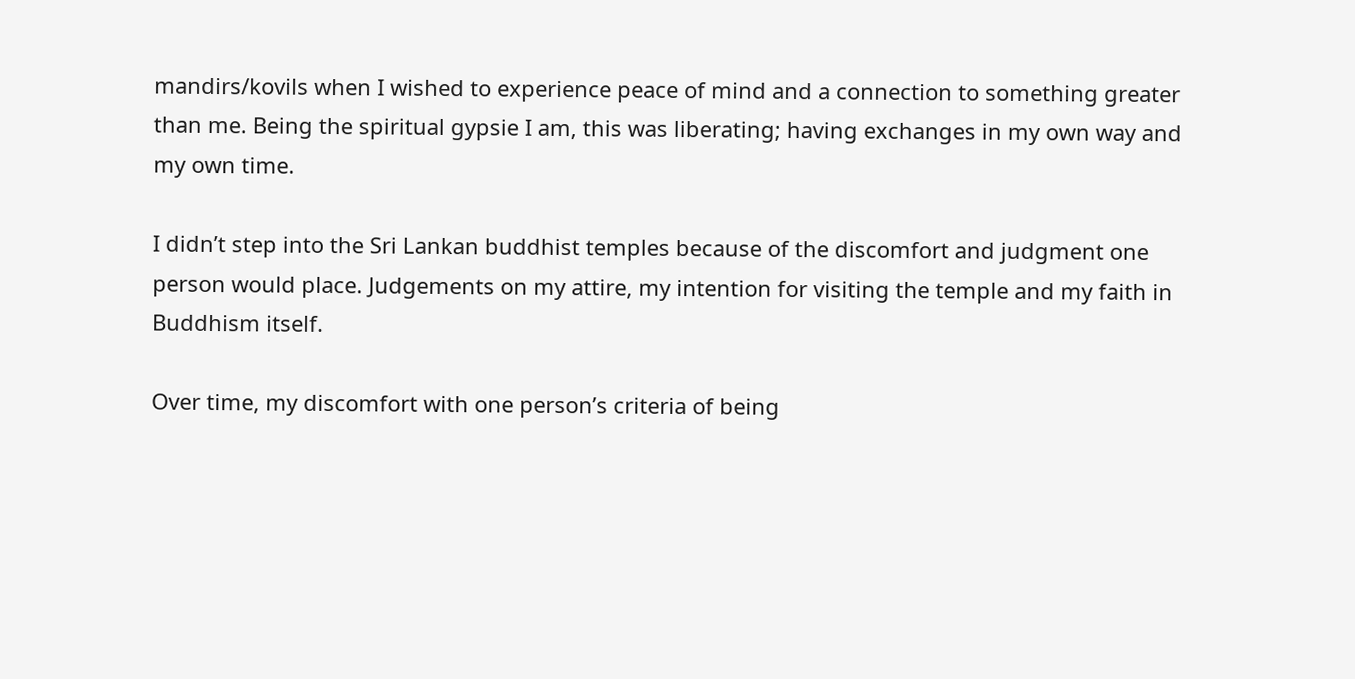mandirs/kovils when I wished to experience peace of mind and a connection to something greater than me. Being the spiritual gypsie I am, this was liberating; having exchanges in my own way and my own time.

I didn’t step into the Sri Lankan buddhist temples because of the discomfort and judgment one person would place. Judgements on my attire, my intention for visiting the temple and my faith in Buddhism itself.

Over time, my discomfort with one person’s criteria of being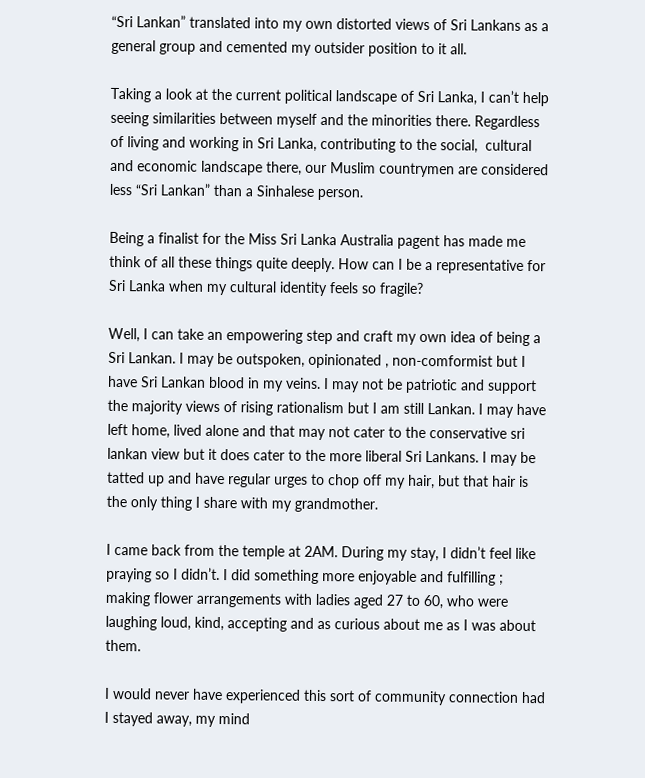“Sri Lankan” translated into my own distorted views of Sri Lankans as a general group and cemented my outsider position to it all.

Taking a look at the current political landscape of Sri Lanka, I can’t help seeing similarities between myself and the minorities there. Regardless of living and working in Sri Lanka, contributing to the social,  cultural and economic landscape there, our Muslim countrymen are considered less “Sri Lankan” than a Sinhalese person.

Being a finalist for the Miss Sri Lanka Australia pagent has made me think of all these things quite deeply. How can I be a representative for Sri Lanka when my cultural identity feels so fragile?

Well, I can take an empowering step and craft my own idea of being a Sri Lankan. I may be outspoken, opinionated , non-comformist but I have Sri Lankan blood in my veins. I may not be patriotic and support the majority views of rising rationalism but I am still Lankan. I may have left home, lived alone and that may not cater to the conservative sri lankan view but it does cater to the more liberal Sri Lankans. I may be tatted up and have regular urges to chop off my hair, but that hair is the only thing I share with my grandmother.

I came back from the temple at 2AM. During my stay, I didn’t feel like praying so I didn’t. I did something more enjoyable and fulfilling ; making flower arrangements with ladies aged 27 to 60, who were laughing loud, kind, accepting and as curious about me as I was about them.

I would never have experienced this sort of community connection had I stayed away, my mind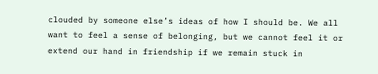clouded by someone else’s ideas of how I should be. We all want to feel a sense of belonging, but we cannot feel it or extend our hand in friendship if we remain stuck in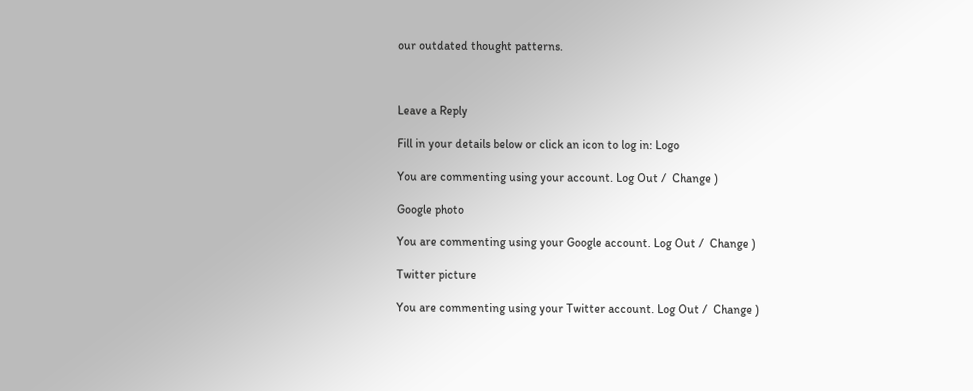our outdated thought patterns.



Leave a Reply

Fill in your details below or click an icon to log in: Logo

You are commenting using your account. Log Out /  Change )

Google photo

You are commenting using your Google account. Log Out /  Change )

Twitter picture

You are commenting using your Twitter account. Log Out /  Change )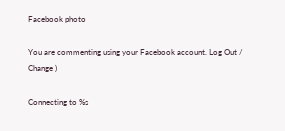Facebook photo

You are commenting using your Facebook account. Log Out /  Change )

Connecting to %s